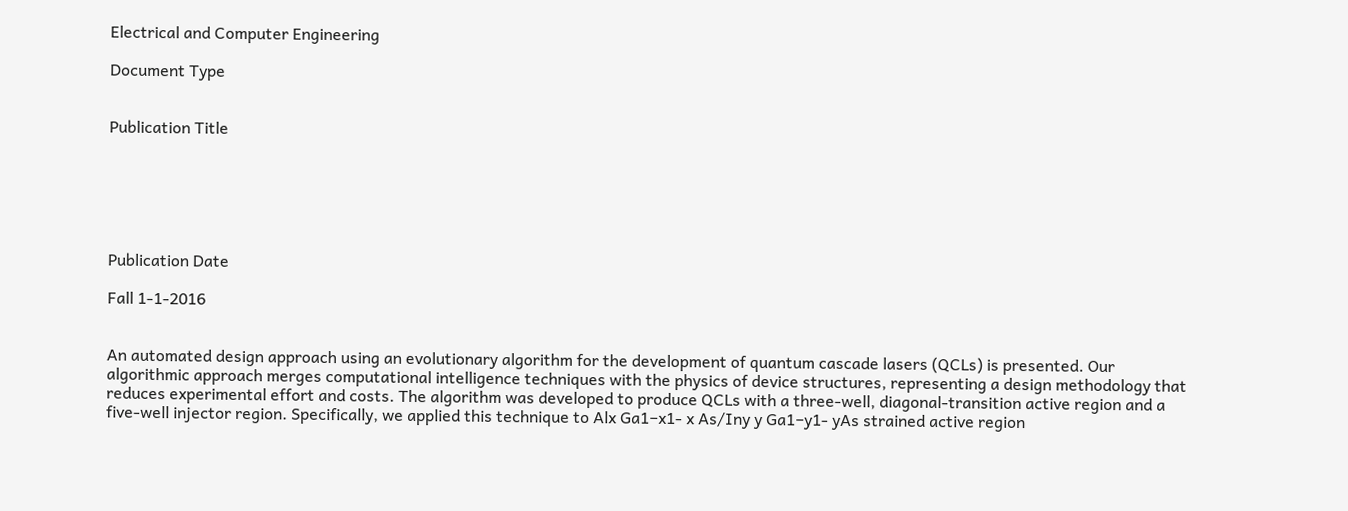Electrical and Computer Engineering

Document Type


Publication Title






Publication Date

Fall 1-1-2016


An automated design approach using an evolutionary algorithm for the development of quantum cascade lasers (QCLs) is presented. Our algorithmic approach merges computational intelligence techniques with the physics of device structures, representing a design methodology that reduces experimental effort and costs. The algorithm was developed to produce QCLs with a three-well, diagonal-transition active region and a five-well injector region. Specifically, we applied this technique to Alx Ga1−x1- x As/Iny y Ga1−y1- yAs strained active region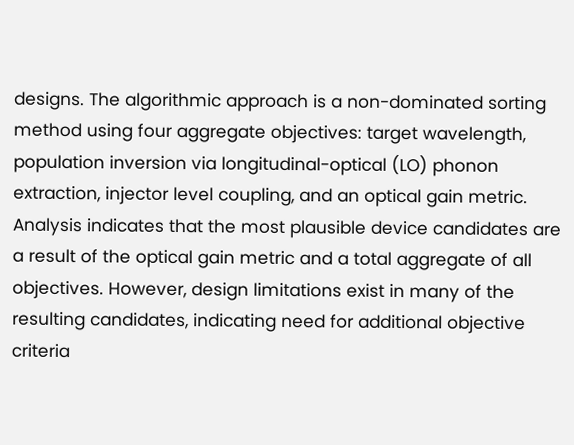designs. The algorithmic approach is a non-dominated sorting method using four aggregate objectives: target wavelength, population inversion via longitudinal-optical (LO) phonon extraction, injector level coupling, and an optical gain metric. Analysis indicates that the most plausible device candidates are a result of the optical gain metric and a total aggregate of all objectives. However, design limitations exist in many of the resulting candidates, indicating need for additional objective criteria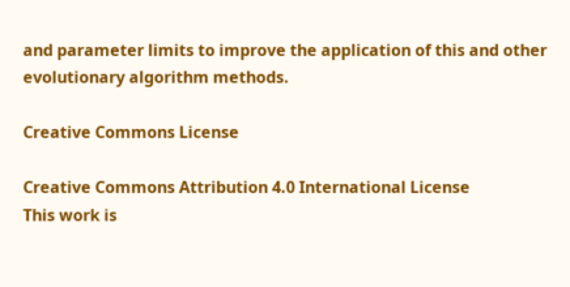and parameter limits to improve the application of this and other evolutionary algorithm methods.

Creative Commons License

Creative Commons Attribution 4.0 International License
This work is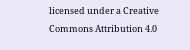licensed under a Creative Commons Attribution 4.0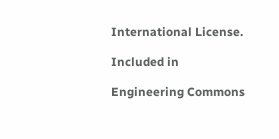International License.

Included in

Engineering Commons